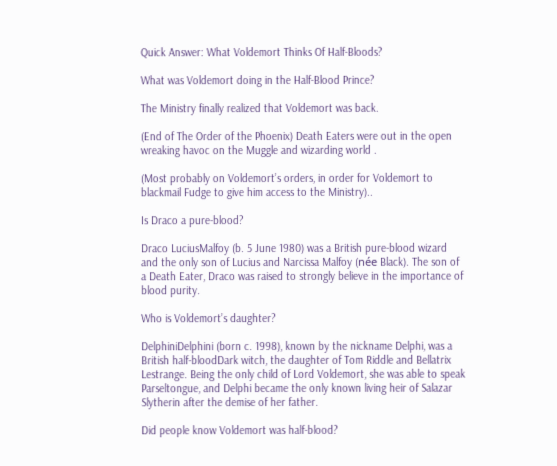Quick Answer: What Voldemort Thinks Of Half-Bloods?

What was Voldemort doing in the Half-Blood Prince?

The Ministry finally realized that Voldemort was back.

(End of The Order of the Phoenix) Death Eaters were out in the open wreaking havoc on the Muggle and wizarding world .

(Most probably on Voldemort’s orders, in order for Voldemort to blackmail Fudge to give him access to the Ministry)..

Is Draco a pure-blood?

Draco LuciusMalfoy (b. 5 June 1980) was a British pure-blood wizard and the only son of Lucius and Narcissa Malfoy (née Black). The son of a Death Eater, Draco was raised to strongly believe in the importance of blood purity.

Who is Voldemort’s daughter?

DelphiniDelphini (born c. 1998), known by the nickname Delphi, was a British half-bloodDark witch, the daughter of Tom Riddle and Bellatrix Lestrange. Being the only child of Lord Voldemort, she was able to speak Parseltongue, and Delphi became the only known living heir of Salazar Slytherin after the demise of her father.

Did people know Voldemort was half-blood?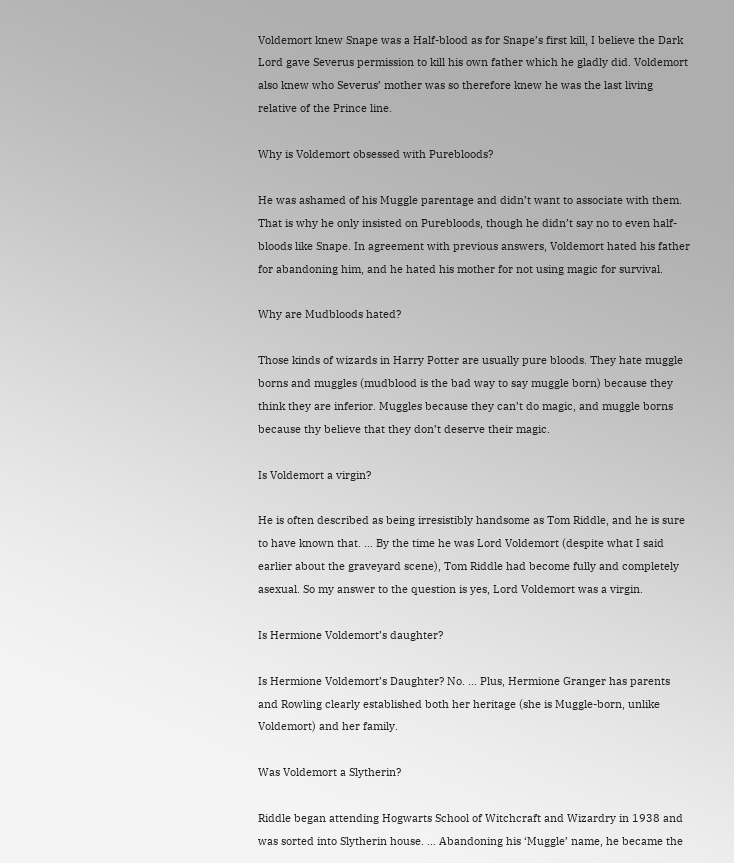Voldemort knew Snape was a Half-blood as for Snape’s first kill, I believe the Dark Lord gave Severus permission to kill his own father which he gladly did. Voldemort also knew who Severus’ mother was so therefore knew he was the last living relative of the Prince line.

Why is Voldemort obsessed with Purebloods?

He was ashamed of his Muggle parentage and didn’t want to associate with them. That is why he only insisted on Purebloods, though he didn’t say no to even half-bloods like Snape. In agreement with previous answers, Voldemort hated his father for abandoning him, and he hated his mother for not using magic for survival.

Why are Mudbloods hated?

Those kinds of wizards in Harry Potter are usually pure bloods. They hate muggle borns and muggles (mudblood is the bad way to say muggle born) because they think they are inferior. Muggles because they can’t do magic, and muggle borns because thy believe that they don’t deserve their magic.

Is Voldemort a virgin?

He is often described as being irresistibly handsome as Tom Riddle, and he is sure to have known that. … By the time he was Lord Voldemort (despite what I said earlier about the graveyard scene), Tom Riddle had become fully and completely asexual. So my answer to the question is yes, Lord Voldemort was a virgin.

Is Hermione Voldemort’s daughter?

Is Hermione Voldemort’s Daughter? No. … Plus, Hermione Granger has parents and Rowling clearly established both her heritage (she is Muggle-born, unlike Voldemort) and her family.

Was Voldemort a Slytherin?

Riddle began attending Hogwarts School of Witchcraft and Wizardry in 1938 and was sorted into Slytherin house. … Abandoning his ‘Muggle’ name, he became the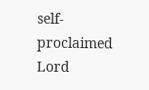self-proclaimed Lord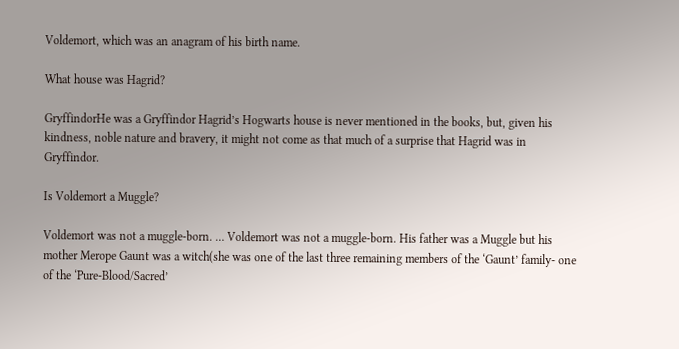Voldemort, which was an anagram of his birth name.

What house was Hagrid?

GryffindorHe was a Gryffindor Hagrid’s Hogwarts house is never mentioned in the books, but, given his kindness, noble nature and bravery, it might not come as that much of a surprise that Hagrid was in Gryffindor.

Is Voldemort a Muggle?

Voldemort was not a muggle-born. … Voldemort was not a muggle-born. His father was a Muggle but his mother Merope Gaunt was a witch(she was one of the last three remaining members of the ‘Gaunt’ family- one of the ‘Pure-Blood/Sacred’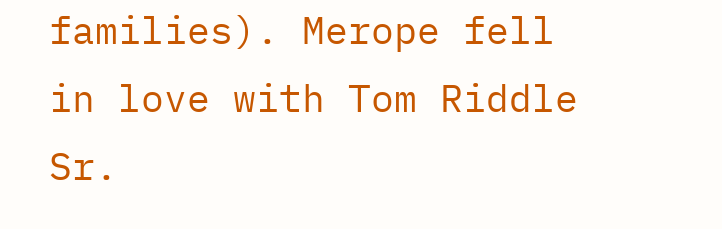families). Merope fell in love with Tom Riddle Sr.